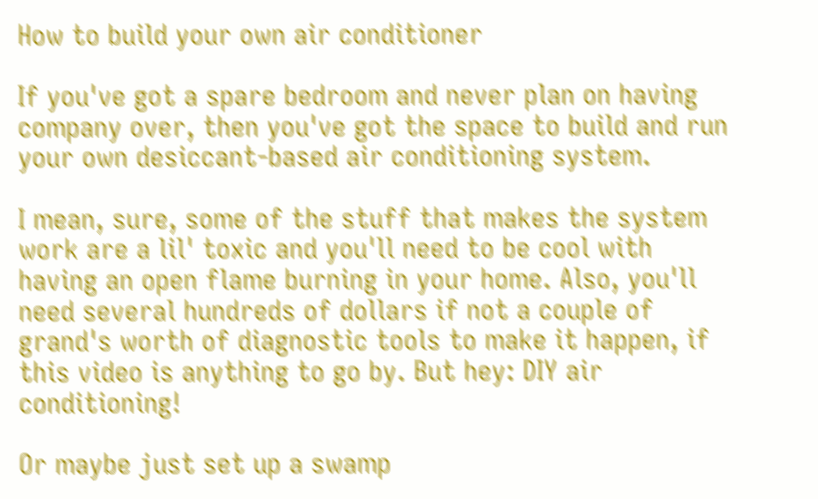How to build your own air conditioner

If you've got a spare bedroom and never plan on having company over, then you've got the space to build and run your own desiccant-based air conditioning system.

I mean, sure, some of the stuff that makes the system work are a lil' toxic and you'll need to be cool with having an open flame burning in your home. Also, you'll need several hundreds of dollars if not a couple of grand's worth of diagnostic tools to make it happen, if this video is anything to go by. But hey: DIY air conditioning!

Or maybe just set up a swamp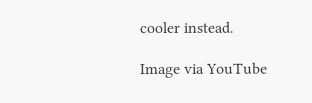cooler instead.

Image via YouTube